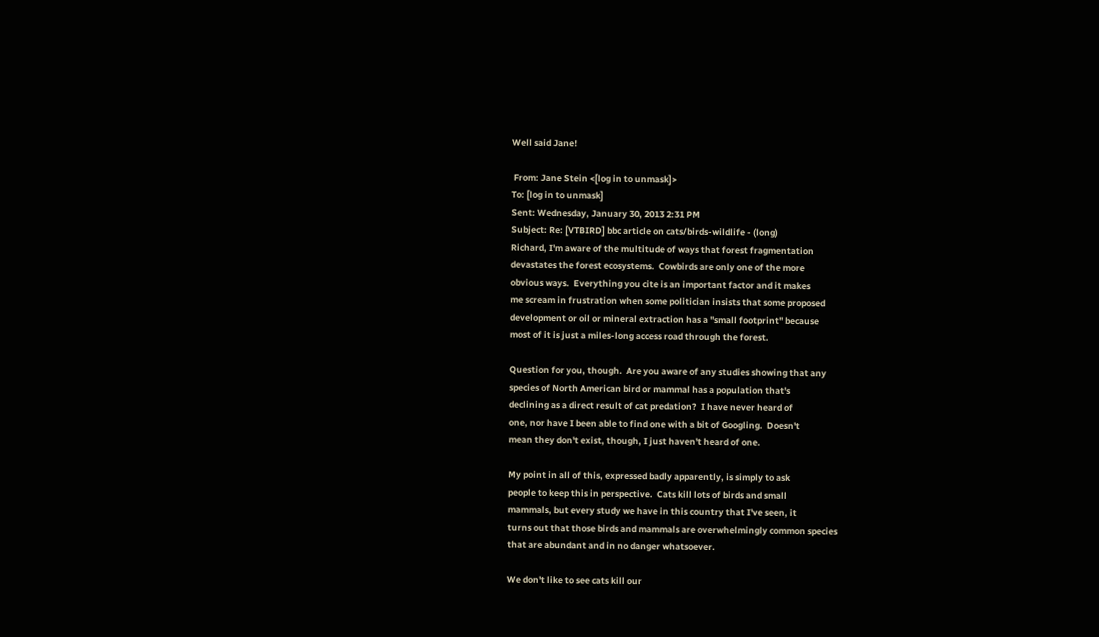Well said Jane!

 From: Jane Stein <[log in to unmask]>
To: [log in to unmask]
Sent: Wednesday, January 30, 2013 2:31 PM
Subject: Re: [VTBIRD] bbc article on cats/birds-wildlife - (long)
Richard, I'm aware of the multitude of ways that forest fragmentation
devastates the forest ecosystems.  Cowbirds are only one of the more
obvious ways.  Everything you cite is an important factor and it makes
me scream in frustration when some politician insists that some proposed
development or oil or mineral extraction has a "small footprint" because
most of it is just a miles-long access road through the forest.

Question for you, though.  Are you aware of any studies showing that any
species of North American bird or mammal has a population that's
declining as a direct result of cat predation?  I have never heard of
one, nor have I been able to find one with a bit of Googling.  Doesn't
mean they don't exist, though, I just haven't heard of one.

My point in all of this, expressed badly apparently, is simply to ask
people to keep this in perspective.  Cats kill lots of birds and small
mammals, but every study we have in this country that I've seen, it
turns out that those birds and mammals are overwhelmingly common species
that are abundant and in no danger whatsoever.

We don't like to see cats kill our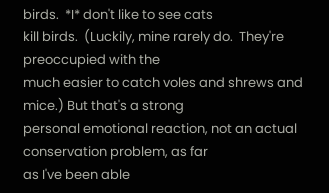birds.  *I* don't like to see cats
kill birds.  (Luckily, mine rarely do.  They're preoccupied with the
much easier to catch voles and shrews and mice.) But that's a strong
personal emotional reaction, not an actual conservation problem, as far
as I've been able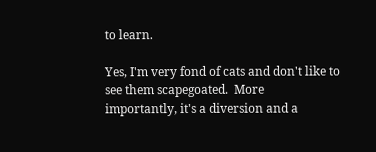to learn.

Yes, I'm very fond of cats and don't like to see them scapegoated.  More
importantly, it's a diversion and a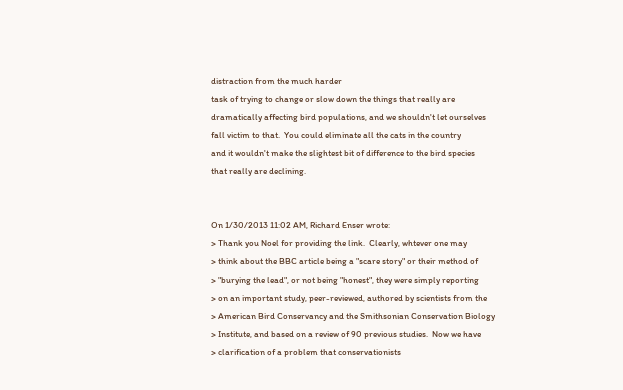distraction from the much harder
task of trying to change or slow down the things that really are
dramatically affecting bird populations, and we shouldn't let ourselves
fall victim to that.  You could eliminate all the cats in the country
and it wouldn't make the slightest bit of difference to the bird species
that really are declining.


On 1/30/2013 11:02 AM, Richard Enser wrote:
> Thank you Noel for providing the link.  Clearly, whtever one may
> think about the BBC article being a "scare story" or their method of
> "burying the lead", or not being "honest", they were simply reporting
> on an important study, peer-reviewed, authored by scientists from the
> American Bird Conservancy and the Smithsonian Conservation Biology
> Institute, and based on a review of 90 previous studies.  Now we have
> clarification of a problem that conservationists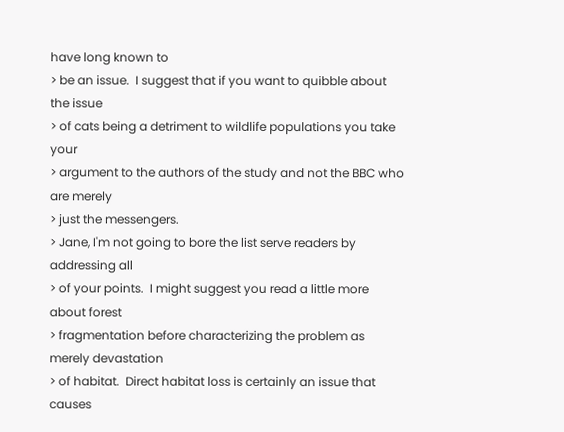have long known to
> be an issue.  I suggest that if you want to quibble about the issue
> of cats being a detriment to wildlife populations you take your
> argument to the authors of the study and not the BBC who are merely
> just the messengers.
> Jane, I'm not going to bore the list serve readers by addressing all
> of your points.  I might suggest you read a little more about forest
> fragmentation before characterizing the problem as merely devastation
> of habitat.  Direct habitat loss is certainly an issue that causes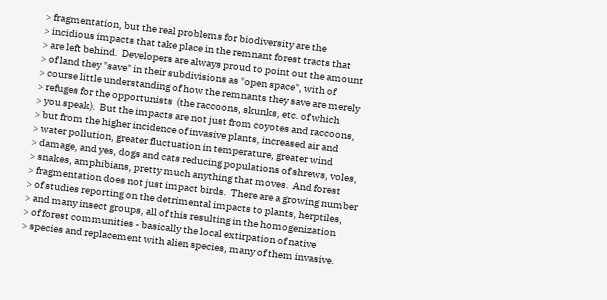> fragmentation, but the real problems for biodiversity are the
> incidious impacts that take place in the remnant forest tracts that
> are left behind.  Developers are always proud to point out the amount
> of land they "save" in their subdivisions as "open space", with of
> course little understanding of how the remnants they save are merely
> refuges for the opportunists  (the raccoons, skunks, etc. of which
> you speak).  But the impacts are not just from coyotes and raccoons,
> but from the higher incidence of invasive plants, increased air and
> water pollution, greater fluctuation in temperature, greater wind
> damage, and yes, dogs and cats reducing populations of shrews, voles,
> snakes, amphibians, pretty much anything that moves.  And forest
> fragmentation does not just impact birds.  There are a growing number
> of studies reporting on the detrimental impacts to plants, herptiles,
> and many insect groups, all of this resulting in the homogenization
> of forest communities - basically the local extirpation of native
> species and replacement with alien species, many of them invasive.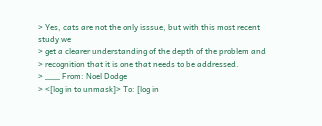> Yes, cats are not the only isssue, but with this most recent study we
> get a clearer understanding of the depth of the problem and
> recognition that it is one that needs to be addressed.
> ___ From: Noel Dodge
> <[log in to unmask]> To: [log in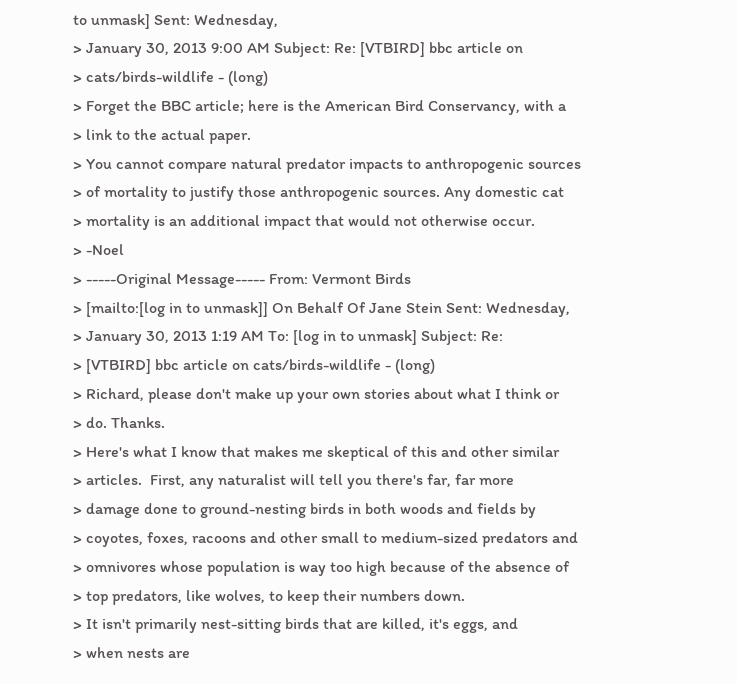to unmask] Sent: Wednesday,
> January 30, 2013 9:00 AM Subject: Re: [VTBIRD] bbc article on
> cats/birds-wildlife - (long)
> Forget the BBC article; here is the American Bird Conservancy, with a
> link to the actual paper.
> You cannot compare natural predator impacts to anthropogenic sources
> of mortality to justify those anthropogenic sources. Any domestic cat
> mortality is an additional impact that would not otherwise occur.
> -Noel
> -----Original Message----- From: Vermont Birds
> [mailto:[log in to unmask]] On Behalf Of Jane Stein Sent: Wednesday,
> January 30, 2013 1:19 AM To: [log in to unmask] Subject: Re:
> [VTBIRD] bbc article on cats/birds-wildlife - (long)
> Richard, please don't make up your own stories about what I think or
> do. Thanks.
> Here's what I know that makes me skeptical of this and other similar
> articles.  First, any naturalist will tell you there's far, far more
> damage done to ground-nesting birds in both woods and fields by
> coyotes, foxes, racoons and other small to medium-sized predators and
> omnivores whose population is way too high because of the absence of
> top predators, like wolves, to keep their numbers down.
> It isn't primarily nest-sitting birds that are killed, it's eggs, and
> when nests are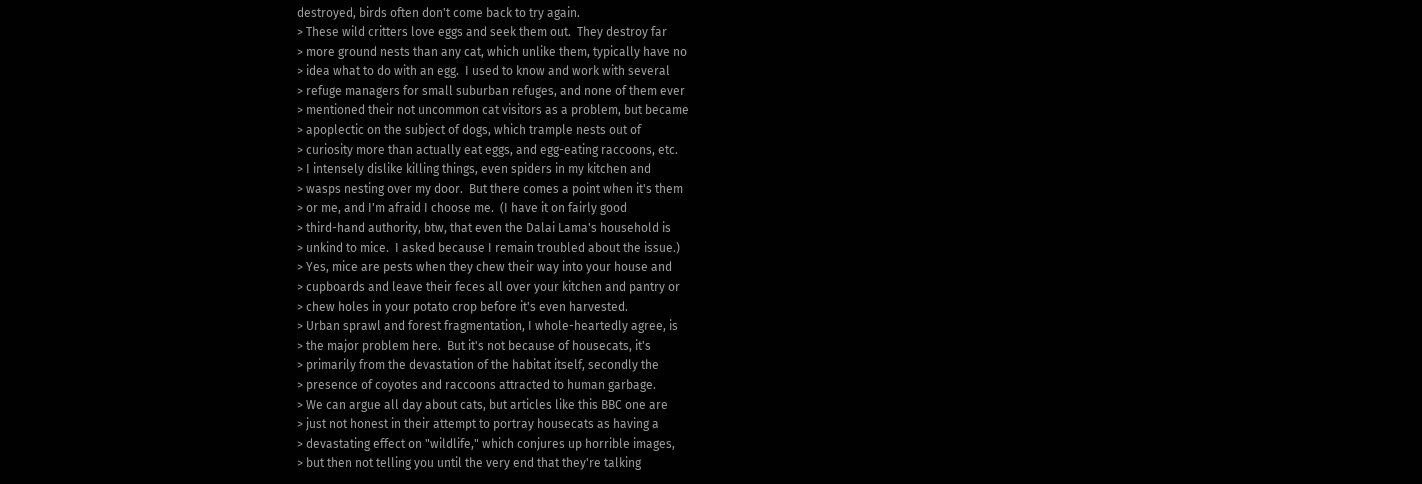destroyed, birds often don't come back to try again.
> These wild critters love eggs and seek them out.  They destroy far
> more ground nests than any cat, which unlike them, typically have no
> idea what to do with an egg.  I used to know and work with several
> refuge managers for small suburban refuges, and none of them ever
> mentioned their not uncommon cat visitors as a problem, but became
> apoplectic on the subject of dogs, which trample nests out of
> curiosity more than actually eat eggs, and egg-eating raccoons, etc.
> I intensely dislike killing things, even spiders in my kitchen and
> wasps nesting over my door.  But there comes a point when it's them
> or me, and I'm afraid I choose me.  (I have it on fairly good
> third-hand authority, btw, that even the Dalai Lama's household is
> unkind to mice.  I asked because I remain troubled about the issue.)
> Yes, mice are pests when they chew their way into your house and
> cupboards and leave their feces all over your kitchen and pantry or
> chew holes in your potato crop before it's even harvested.
> Urban sprawl and forest fragmentation, I whole-heartedly agree, is
> the major problem here.  But it's not because of housecats, it's
> primarily from the devastation of the habitat itself, secondly the
> presence of coyotes and raccoons attracted to human garbage.
> We can argue all day about cats, but articles like this BBC one are
> just not honest in their attempt to portray housecats as having a
> devastating effect on "wildlife," which conjures up horrible images,
> but then not telling you until the very end that they're talking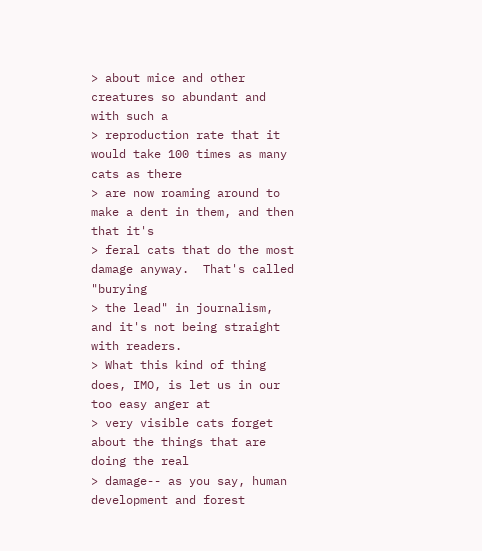> about mice and other creatures so abundant and with such a
> reproduction rate that it would take 100 times as many cats as there
> are now roaming around to make a dent in them, and then that it's
> feral cats that do the most damage anyway.  That's called "burying
> the lead" in journalism, and it's not being straight with readers.
> What this kind of thing does, IMO, is let us in our too easy anger at
> very visible cats forget about the things that are doing the real
> damage-- as you say, human development and forest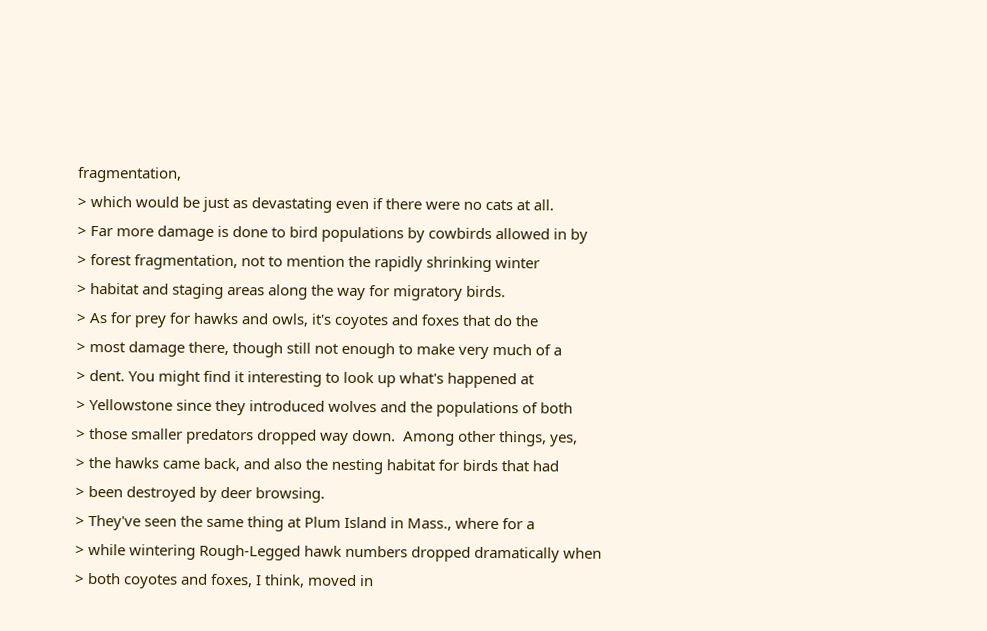fragmentation,
> which would be just as devastating even if there were no cats at all.
> Far more damage is done to bird populations by cowbirds allowed in by
> forest fragmentation, not to mention the rapidly shrinking winter
> habitat and staging areas along the way for migratory birds.
> As for prey for hawks and owls, it's coyotes and foxes that do the
> most damage there, though still not enough to make very much of a
> dent. You might find it interesting to look up what's happened at
> Yellowstone since they introduced wolves and the populations of both
> those smaller predators dropped way down.  Among other things, yes,
> the hawks came back, and also the nesting habitat for birds that had
> been destroyed by deer browsing.
> They've seen the same thing at Plum Island in Mass., where for a
> while wintering Rough-Legged hawk numbers dropped dramatically when
> both coyotes and foxes, I think, moved in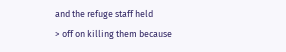and the refuge staff held
> off on killing them because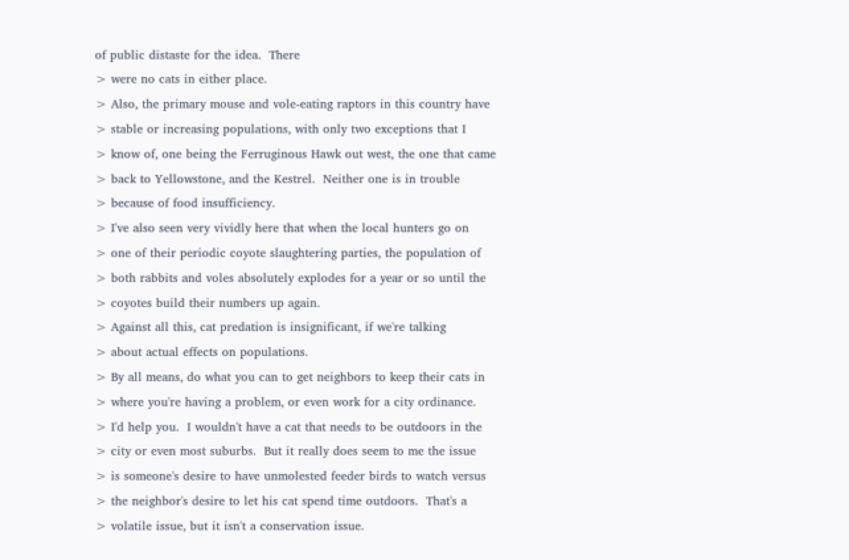of public distaste for the idea.  There
> were no cats in either place.
> Also, the primary mouse and vole-eating raptors in this country have
> stable or increasing populations, with only two exceptions that I
> know of, one being the Ferruginous Hawk out west, the one that came
> back to Yellowstone, and the Kestrel.  Neither one is in trouble
> because of food insufficiency.
> I've also seen very vividly here that when the local hunters go on
> one of their periodic coyote slaughtering parties, the population of
> both rabbits and voles absolutely explodes for a year or so until the
> coyotes build their numbers up again.
> Against all this, cat predation is insignificant, if we're talking
> about actual effects on populations.
> By all means, do what you can to get neighbors to keep their cats in
> where you're having a problem, or even work for a city ordinance.
> I'd help you.  I wouldn't have a cat that needs to be outdoors in the
> city or even most suburbs.  But it really does seem to me the issue
> is someone's desire to have unmolested feeder birds to watch versus
> the neighbor's desire to let his cat spend time outdoors.  That's a
> volatile issue, but it isn't a conservation issue.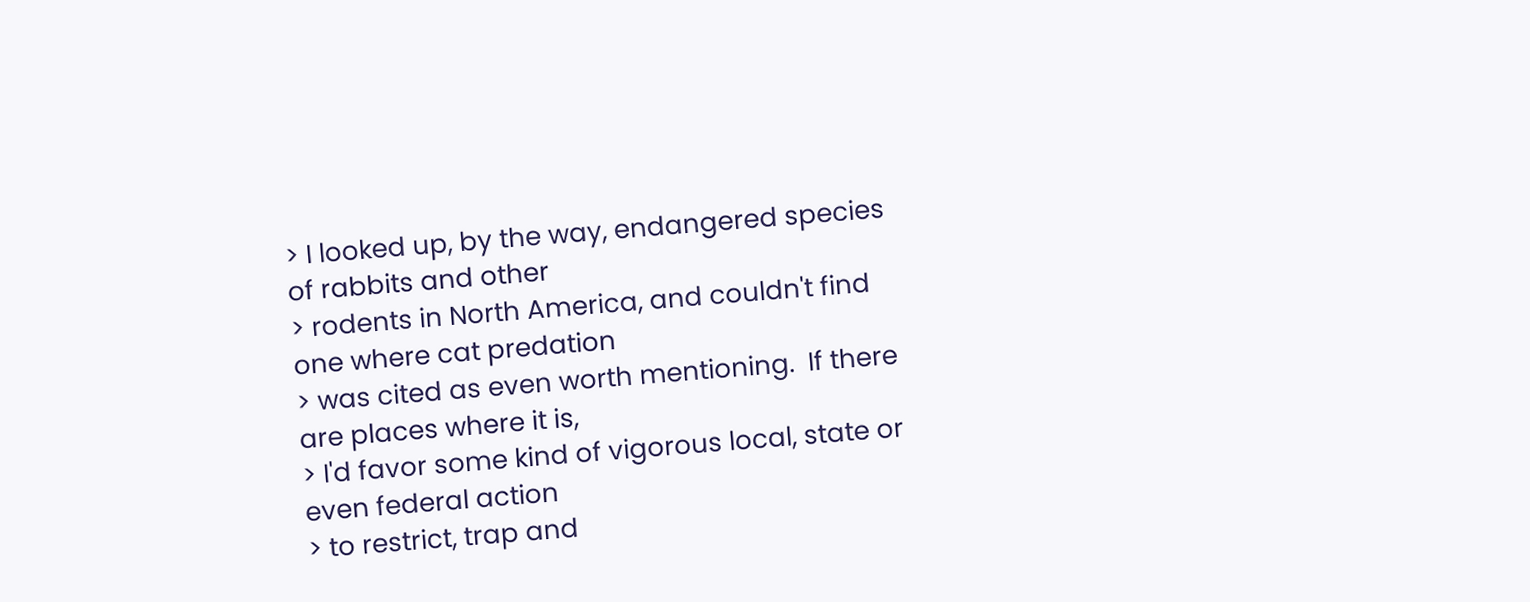> I looked up, by the way, endangered species of rabbits and other
> rodents in North America, and couldn't find one where cat predation
> was cited as even worth mentioning.  If there are places where it is,
> I'd favor some kind of vigorous local, state or even federal action
> to restrict, trap and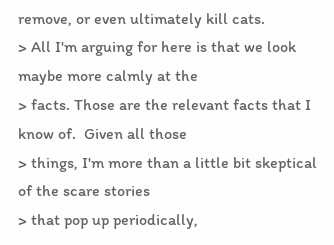remove, or even ultimately kill cats.
> All I'm arguing for here is that we look maybe more calmly at the
> facts. Those are the relevant facts that I know of.  Given all those
> things, I'm more than a little bit skeptical of the scare stories
> that pop up periodically,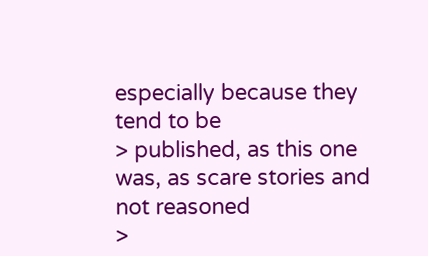especially because they tend to be
> published, as this one was, as scare stories and not reasoned
>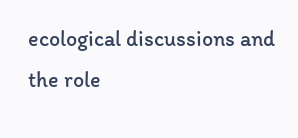ecological discussions and the role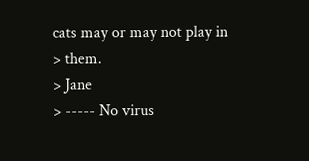cats may or may not play in
> them.
> Jane
> ----- No virus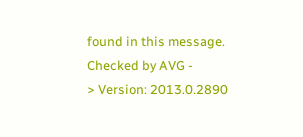found in this message. Checked by AVG -
> Version: 2013.0.2890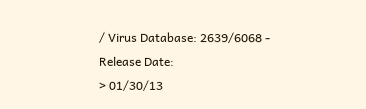/ Virus Database: 2639/6068 - Release Date:
> 01/30/13